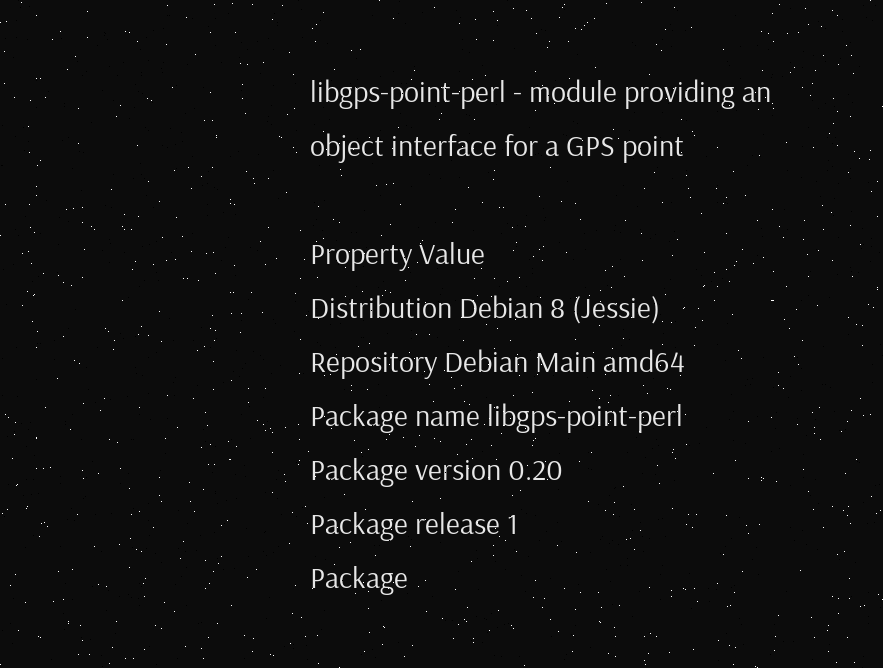libgps-point-perl - module providing an object interface for a GPS point

Property Value
Distribution Debian 8 (Jessie)
Repository Debian Main amd64
Package name libgps-point-perl
Package version 0.20
Package release 1
Package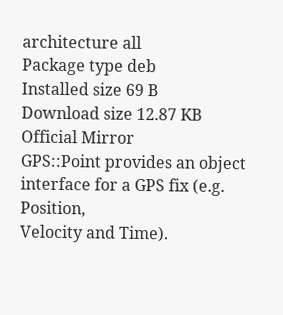architecture all
Package type deb
Installed size 69 B
Download size 12.87 KB
Official Mirror
GPS::Point provides an object interface for a GPS fix (e.g. Position,
Velocity and Time).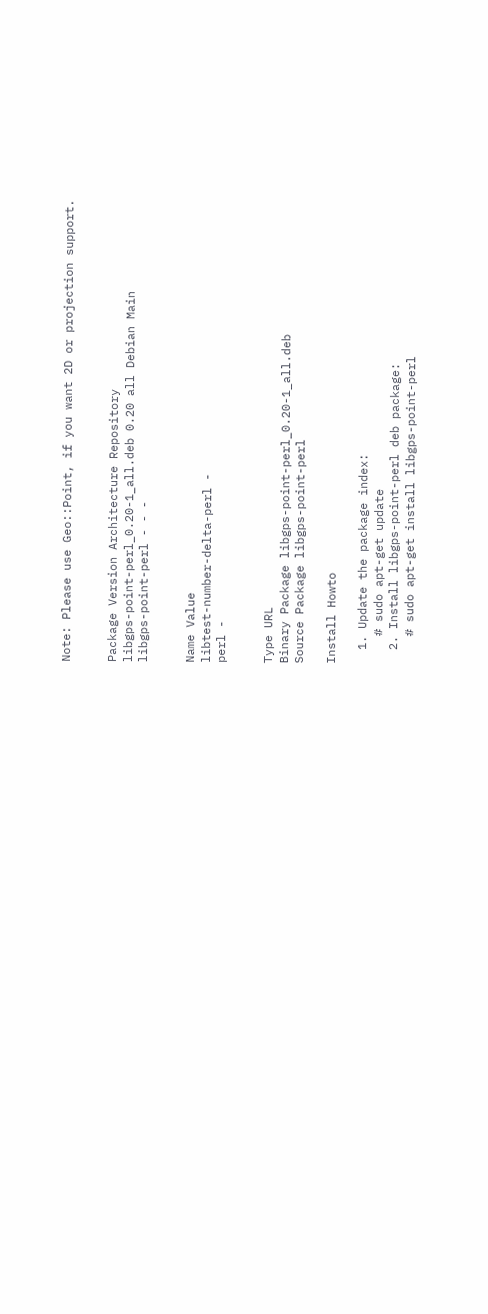Note: Please use Geo::Point, if you want 2D or projection support.


Package Version Architecture Repository
libgps-point-perl_0.20-1_all.deb 0.20 all Debian Main
libgps-point-perl - - -


Name Value
libtest-number-delta-perl -
perl -


Type URL
Binary Package libgps-point-perl_0.20-1_all.deb
Source Package libgps-point-perl

Install Howto

  1. Update the package index:
    # sudo apt-get update
  2. Install libgps-point-perl deb package:
    # sudo apt-get install libgps-point-perl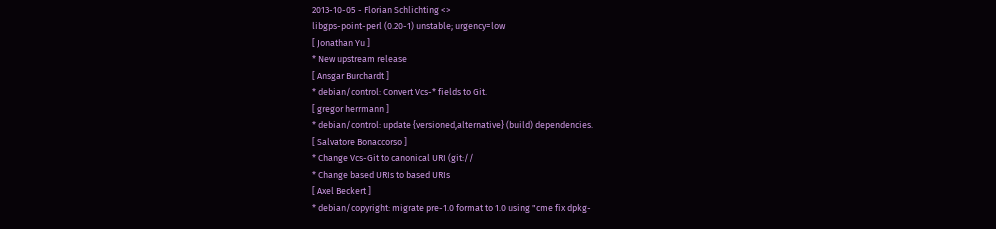2013-10-05 - Florian Schlichting <>
libgps-point-perl (0.20-1) unstable; urgency=low
[ Jonathan Yu ]
* New upstream release
[ Ansgar Burchardt ]
* debian/control: Convert Vcs-* fields to Git.
[ gregor herrmann ]
* debian/control: update {versioned,alternative} (build) dependencies.
[ Salvatore Bonaccorso ]
* Change Vcs-Git to canonical URI (git://
* Change based URIs to based URIs
[ Axel Beckert ]
* debian/copyright: migrate pre-1.0 format to 1.0 using "cme fix dpkg-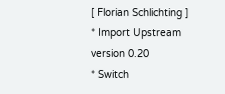[ Florian Schlichting ]
* Import Upstream version 0.20
* Switch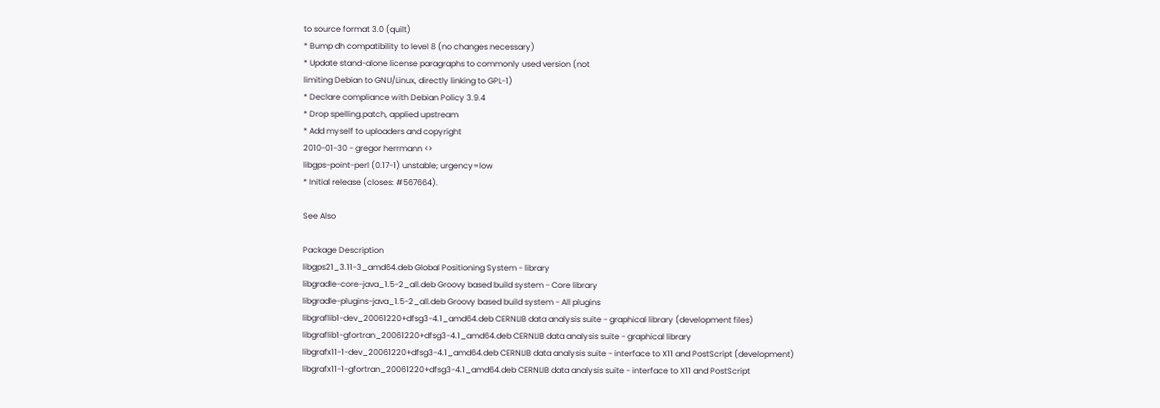to source format 3.0 (quilt)
* Bump dh compatibility to level 8 (no changes necessary)
* Update stand-alone license paragraphs to commonly used version (not
limiting Debian to GNU/Linux, directly linking to GPL-1)
* Declare compliance with Debian Policy 3.9.4
* Drop spelling.patch, applied upstream
* Add myself to uploaders and copyright
2010-01-30 - gregor herrmann <>
libgps-point-perl (0.17-1) unstable; urgency=low
* Initial release (closes: #567664).

See Also

Package Description
libgps21_3.11-3_amd64.deb Global Positioning System - library
libgradle-core-java_1.5-2_all.deb Groovy based build system - Core library
libgradle-plugins-java_1.5-2_all.deb Groovy based build system - All plugins
libgraflib1-dev_20061220+dfsg3-4.1_amd64.deb CERNLIB data analysis suite - graphical library (development files)
libgraflib1-gfortran_20061220+dfsg3-4.1_amd64.deb CERNLIB data analysis suite - graphical library
libgrafx11-1-dev_20061220+dfsg3-4.1_amd64.deb CERNLIB data analysis suite - interface to X11 and PostScript (development)
libgrafx11-1-gfortran_20061220+dfsg3-4.1_amd64.deb CERNLIB data analysis suite - interface to X11 and PostScript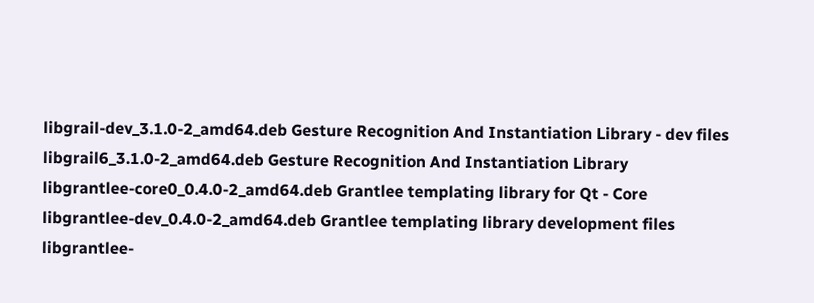libgrail-dev_3.1.0-2_amd64.deb Gesture Recognition And Instantiation Library - dev files
libgrail6_3.1.0-2_amd64.deb Gesture Recognition And Instantiation Library
libgrantlee-core0_0.4.0-2_amd64.deb Grantlee templating library for Qt - Core
libgrantlee-dev_0.4.0-2_amd64.deb Grantlee templating library development files
libgrantlee-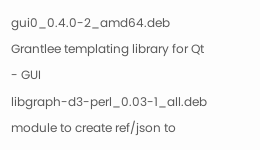gui0_0.4.0-2_amd64.deb Grantlee templating library for Qt - GUI
libgraph-d3-perl_0.03-1_all.deb module to create ref/json to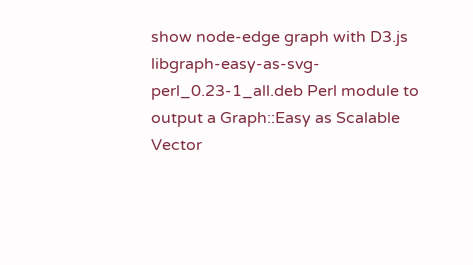show node-edge graph with D3.js
libgraph-easy-as-svg-perl_0.23-1_all.deb Perl module to output a Graph::Easy as Scalable Vector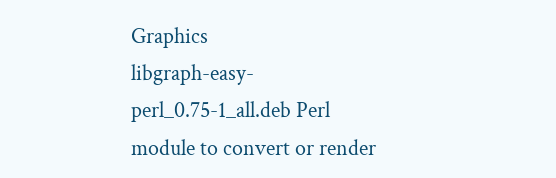Graphics
libgraph-easy-perl_0.75-1_all.deb Perl module to convert or render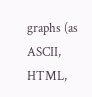graphs (as ASCII, HTML,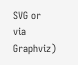SVG or via Graphviz)